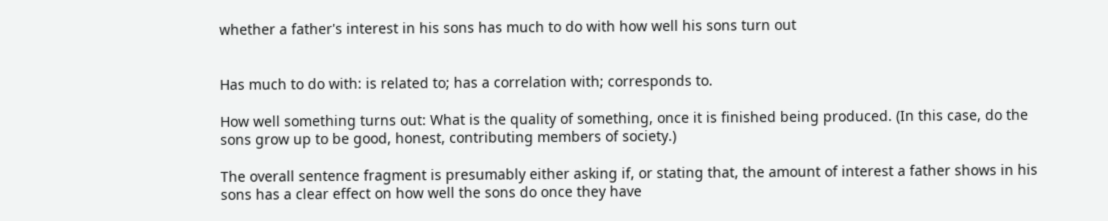whether a father's interest in his sons has much to do with how well his sons turn out


Has much to do with: is related to; has a correlation with; corresponds to.

How well something turns out: What is the quality of something, once it is finished being produced. (In this case, do the sons grow up to be good, honest, contributing members of society.)

The overall sentence fragment is presumably either asking if, or stating that, the amount of interest a father shows in his sons has a clear effect on how well the sons do once they have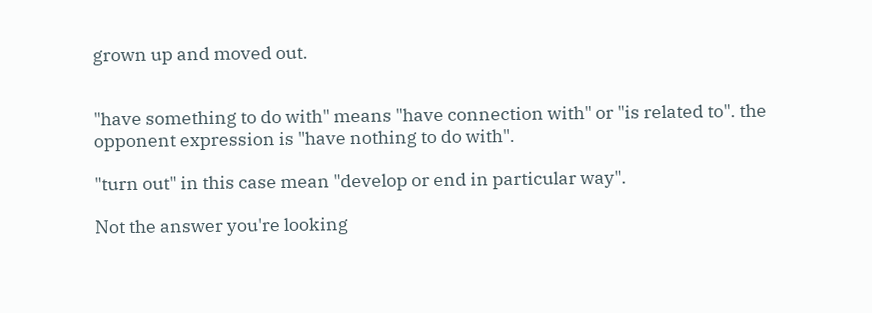grown up and moved out.


"have something to do with" means "have connection with" or "is related to". the opponent expression is "have nothing to do with".

"turn out" in this case mean "develop or end in particular way".

Not the answer you're looking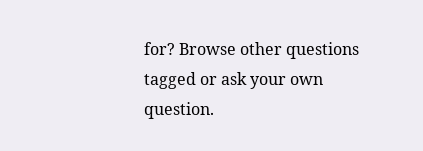for? Browse other questions tagged or ask your own question.